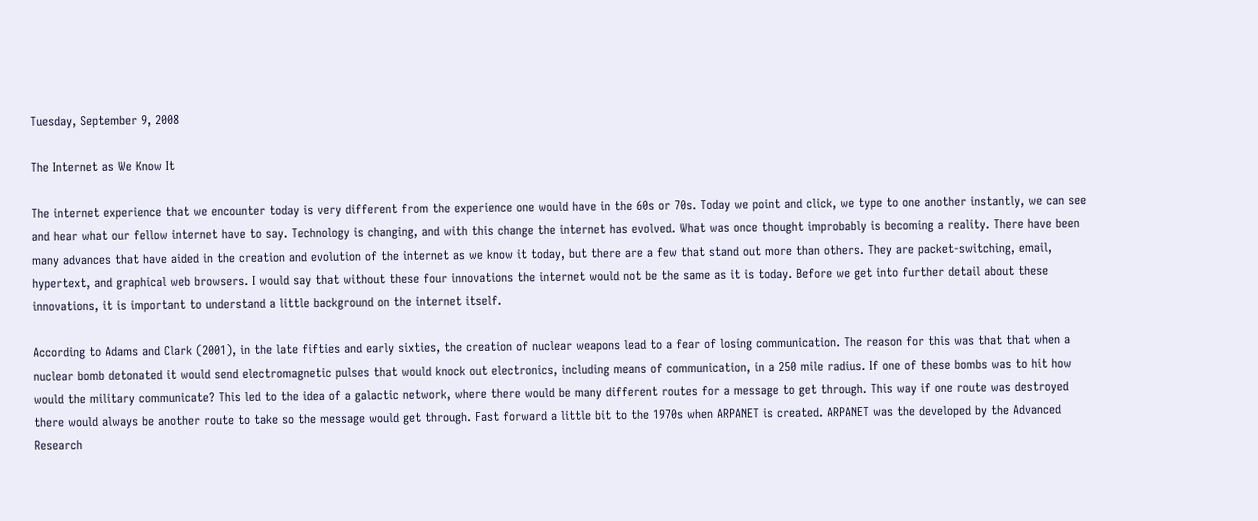Tuesday, September 9, 2008

The Internet as We Know It

The internet experience that we encounter today is very different from the experience one would have in the 60s or 70s. Today we point and click, we type to one another instantly, we can see and hear what our fellow internet have to say. Technology is changing, and with this change the internet has evolved. What was once thought improbably is becoming a reality. There have been many advances that have aided in the creation and evolution of the internet as we know it today, but there are a few that stand out more than others. They are packet-switching, email, hypertext, and graphical web browsers. I would say that without these four innovations the internet would not be the same as it is today. Before we get into further detail about these innovations, it is important to understand a little background on the internet itself.

According to Adams and Clark (2001), in the late fifties and early sixties, the creation of nuclear weapons lead to a fear of losing communication. The reason for this was that that when a nuclear bomb detonated it would send electromagnetic pulses that would knock out electronics, including means of communication, in a 250 mile radius. If one of these bombs was to hit how would the military communicate? This led to the idea of a galactic network, where there would be many different routes for a message to get through. This way if one route was destroyed there would always be another route to take so the message would get through. Fast forward a little bit to the 1970s when ARPANET is created. ARPANET was the developed by the Advanced Research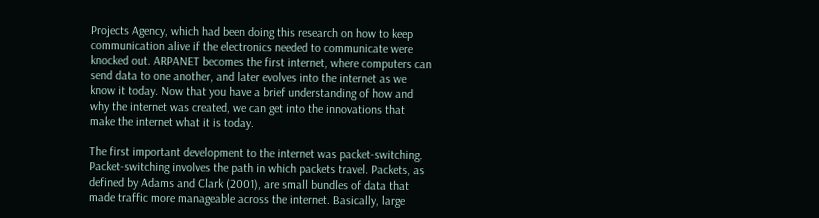Projects Agency, which had been doing this research on how to keep communication alive if the electronics needed to communicate were knocked out. ARPANET becomes the first internet, where computers can send data to one another, and later evolves into the internet as we know it today. Now that you have a brief understanding of how and why the internet was created, we can get into the innovations that make the internet what it is today.

The first important development to the internet was packet-switching. Packet-switching involves the path in which packets travel. Packets, as defined by Adams and Clark (2001), are small bundles of data that made traffic more manageable across the internet. Basically, large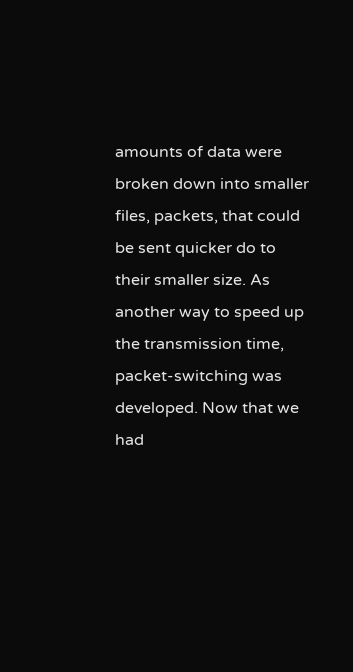amounts of data were broken down into smaller files, packets, that could be sent quicker do to their smaller size. As another way to speed up the transmission time, packet-switching was developed. Now that we had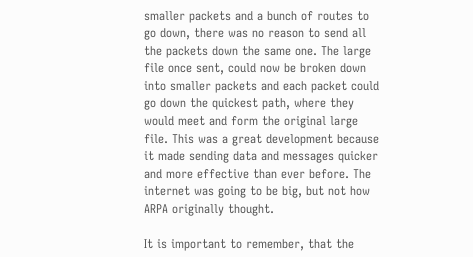smaller packets and a bunch of routes to go down, there was no reason to send all the packets down the same one. The large file once sent, could now be broken down into smaller packets and each packet could go down the quickest path, where they would meet and form the original large file. This was a great development because it made sending data and messages quicker and more effective than ever before. The internet was going to be big, but not how ARPA originally thought.

It is important to remember, that the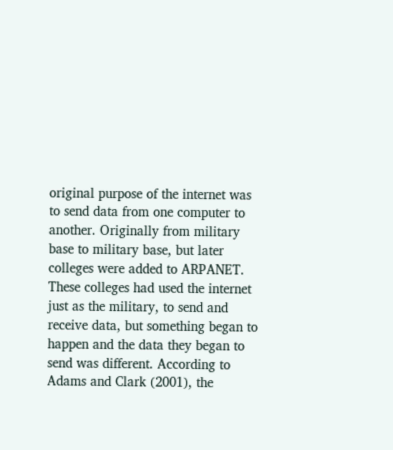original purpose of the internet was to send data from one computer to another. Originally from military base to military base, but later colleges were added to ARPANET. These colleges had used the internet just as the military, to send and receive data, but something began to happen and the data they began to send was different. According to Adams and Clark (2001), the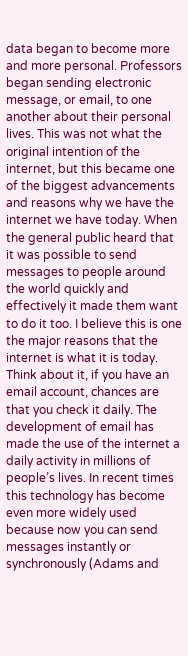data began to become more and more personal. Professors began sending electronic message, or email, to one another about their personal lives. This was not what the original intention of the internet, but this became one of the biggest advancements and reasons why we have the internet we have today. When the general public heard that it was possible to send messages to people around the world quickly and effectively it made them want to do it too. I believe this is one the major reasons that the internet is what it is today. Think about it, if you have an email account, chances are that you check it daily. The development of email has made the use of the internet a daily activity in millions of people’s lives. In recent times this technology has become even more widely used because now you can send messages instantly or synchronously (Adams and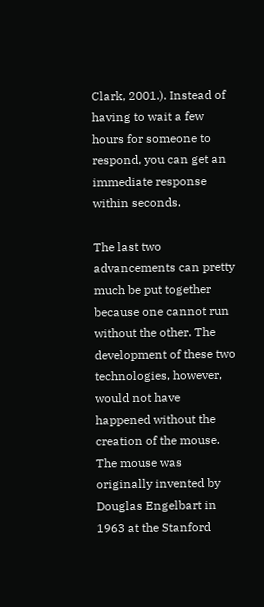Clark, 2001.). Instead of having to wait a few hours for someone to respond, you can get an immediate response within seconds.

The last two advancements can pretty much be put together because one cannot run without the other. The development of these two technologies, however, would not have happened without the creation of the mouse. The mouse was originally invented by Douglas Engelbart in 1963 at the Stanford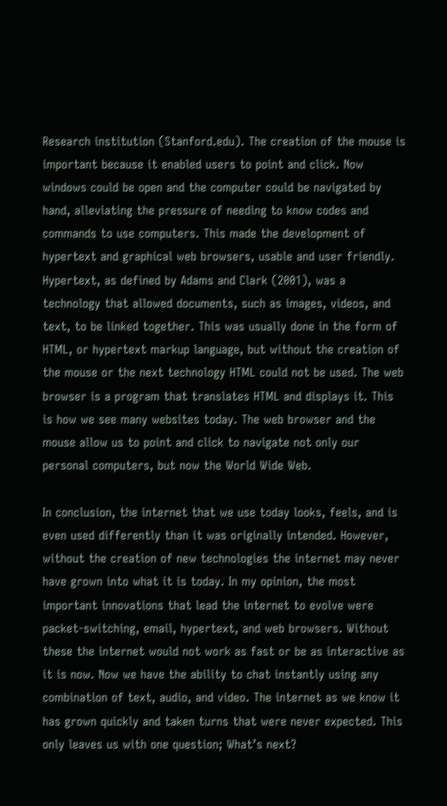Research institution (Stanford.edu). The creation of the mouse is important because it enabled users to point and click. Now windows could be open and the computer could be navigated by hand, alleviating the pressure of needing to know codes and commands to use computers. This made the development of hypertext and graphical web browsers, usable and user friendly. Hypertext, as defined by Adams and Clark (2001), was a technology that allowed documents, such as images, videos, and text, to be linked together. This was usually done in the form of HTML, or hypertext markup language, but without the creation of the mouse or the next technology HTML could not be used. The web browser is a program that translates HTML and displays it. This is how we see many websites today. The web browser and the mouse allow us to point and click to navigate not only our personal computers, but now the World Wide Web.

In conclusion, the internet that we use today looks, feels, and is even used differently than it was originally intended. However, without the creation of new technologies the internet may never have grown into what it is today. In my opinion, the most important innovations that lead the internet to evolve were packet-switching, email, hypertext, and web browsers. Without these the internet would not work as fast or be as interactive as it is now. Now we have the ability to chat instantly using any combination of text, audio, and video. The internet as we know it has grown quickly and taken turns that were never expected. This only leaves us with one question; What’s next?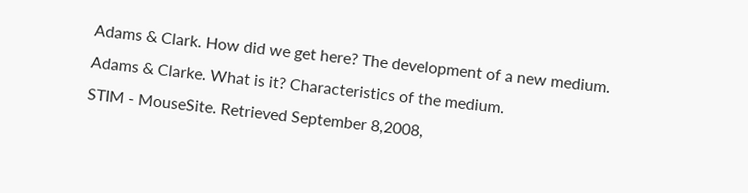Adams & Clark. How did we get here? The development of a new medium.
Adams & Clarke. What is it? Characteristics of the medium.
STIM - MouseSite. Retrieved September 8,2008,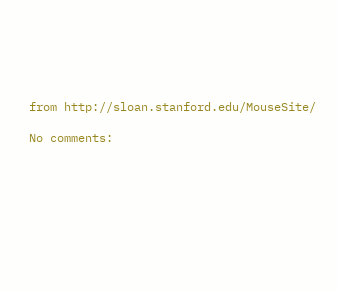from http://sloan.stanford.edu/MouseSite/

No comments: